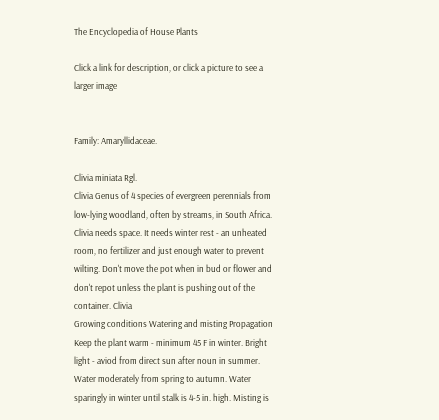The Encyclopedia of House Plants

Click a link for description, or click a picture to see a larger image


Family: Amaryllidaceae.

Clivia miniata Rgl.
Clivia Genus of 4 species of evergreen perennials from low-lying woodland, often by streams, in South Africa. Clivia needs space. It needs winter rest - an unheated room, no fertilizer and just enough water to prevent wilting. Don't move the pot when in bud or flower and don't repot unless the plant is pushing out of the container. Clivia
Growing conditions Watering and misting Propagation
Keep the plant warm - minimum 45 F in winter. Bright light - aviod from direct sun after noun in summer. Water moderately from spring to autumn. Water sparingly in winter until stalk is 4-5 in. high. Misting is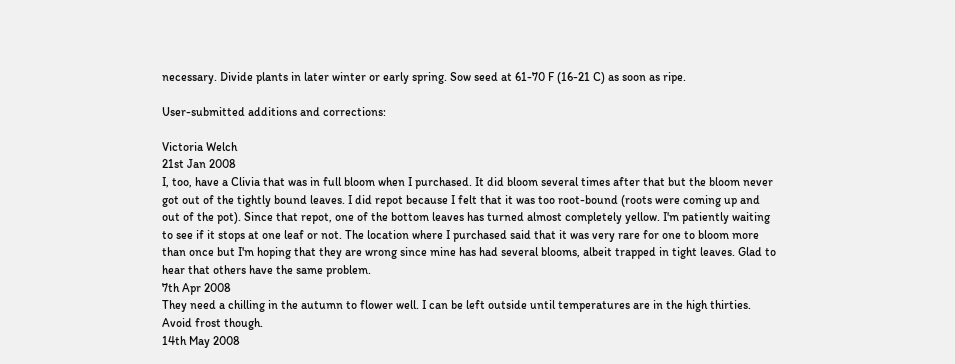necessary. Divide plants in later winter or early spring. Sow seed at 61-70 F (16-21 C) as soon as ripe.

User-submitted additions and corrections:

Victoria Welch
21st Jan 2008
I, too, have a Clivia that was in full bloom when I purchased. It did bloom several times after that but the bloom never got out of the tightly bound leaves. I did repot because I felt that it was too root-bound (roots were coming up and out of the pot). Since that repot, one of the bottom leaves has turned almost completely yellow. I'm patiently waiting to see if it stops at one leaf or not. The location where I purchased said that it was very rare for one to bloom more than once but I'm hoping that they are wrong since mine has had several blooms, albeit trapped in tight leaves. Glad to hear that others have the same problem.
7th Apr 2008
They need a chilling in the autumn to flower well. I can be left outside until temperatures are in the high thirties. Avoid frost though.
14th May 2008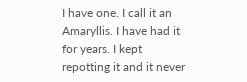I have one. I call it an Amaryllis. I have had it for years. I kept repotting it and it never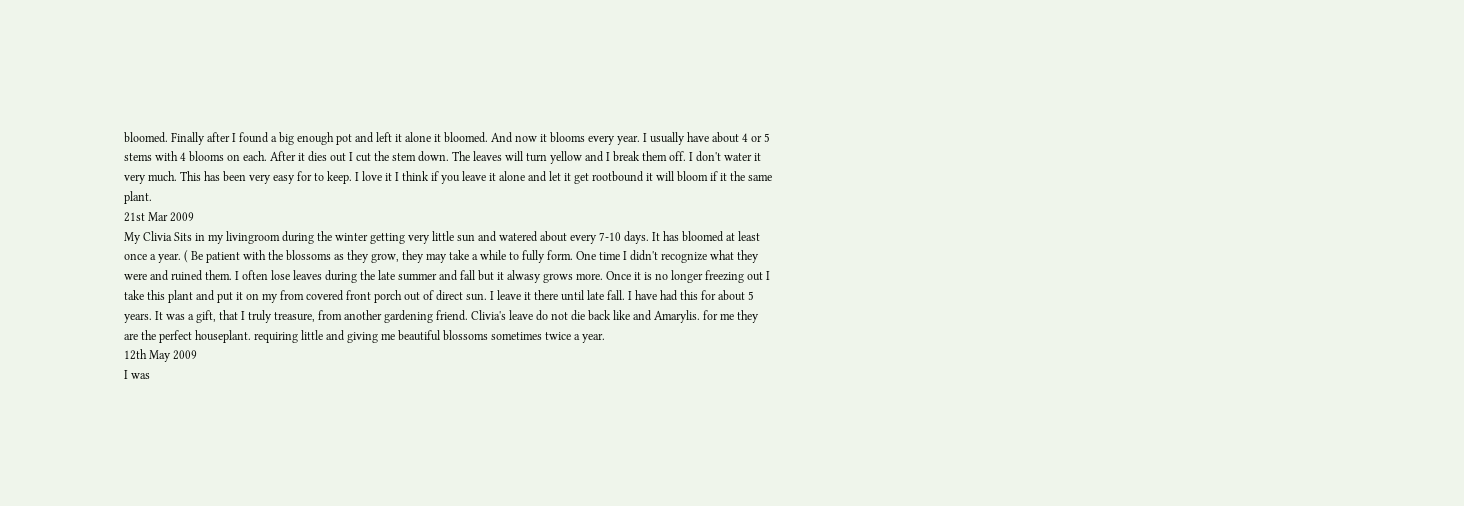bloomed. Finally after I found a big enough pot and left it alone it bloomed. And now it blooms every year. I usually have about 4 or 5 stems with 4 blooms on each. After it dies out I cut the stem down. The leaves will turn yellow and I break them off. I don't water it very much. This has been very easy for to keep. I love it I think if you leave it alone and let it get rootbound it will bloom if it the same plant.
21st Mar 2009
My Clivia Sits in my livingroom during the winter getting very little sun and watered about every 7-10 days. It has bloomed at least once a year. ( Be patient with the blossoms as they grow, they may take a while to fully form. One time I didn't recognize what they were and ruined them. I often lose leaves during the late summer and fall but it alwasy grows more. Once it is no longer freezing out I take this plant and put it on my from covered front porch out of direct sun. I leave it there until late fall. I have had this for about 5 years. It was a gift, that I truly treasure, from another gardening friend. Clivia's leave do not die back like and Amarylis. for me they are the perfect houseplant. requiring little and giving me beautiful blossoms sometimes twice a year.
12th May 2009
I was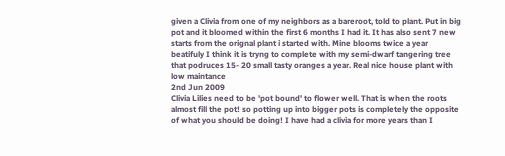given a Clivia from one of my neighbors as a bareroot, told to plant. Put in big pot and it bloomed within the first 6 months I had it. It has also sent 7 new starts from the orignal plant i started with. Mine blooms twice a year beatifuly I think it is tryng to complete with my semi-dwarf tangering tree that podruces 15- 20 small tasty oranges a year. Real nice house plant with low maintance
2nd Jun 2009
Clivia Lilies need to be 'pot bound' to flower well. That is when the roots almost fill the pot! so potting up into bigger pots is completely the opposite of what you should be doing! I have had a clivia for more years than I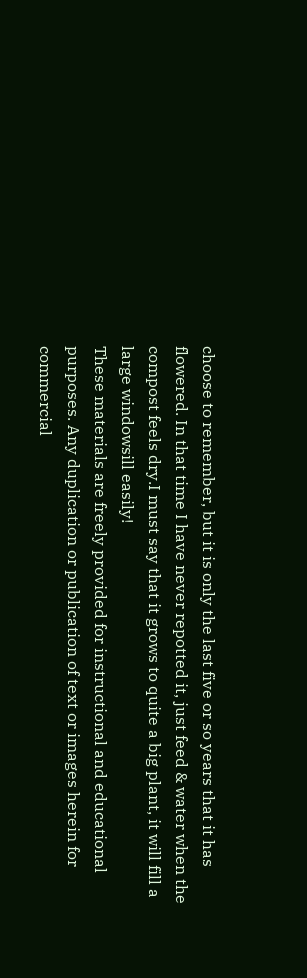choose to remember, but it is only the last five or so years that it has flowered. In that time I have never repotted it, just feed & water when the compost feels dry.I must say that it grows to quite a big plant, it will fill a large windowsill easily!
These materials are freely provided for instructional and educational purposes. Any duplication or publication of text or images herein for commercial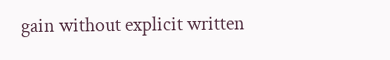gain without explicit written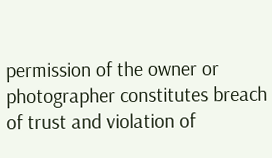permission of the owner or photographer constitutes breach of trust and violation of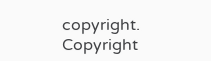copyright.
Copyright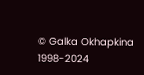© Galka Okhapkina 1998-2024